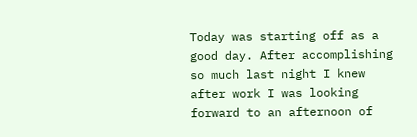Today was starting off as a good day. After accomplishing so much last night I knew after work I was looking forward to an afternoon of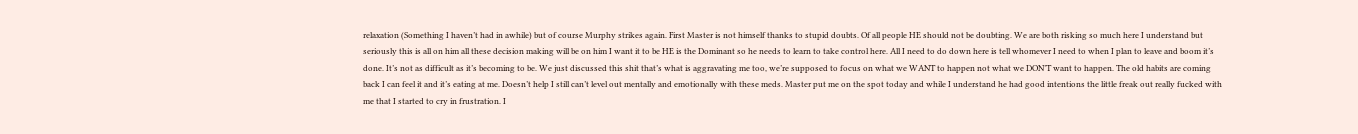relaxation (Something I haven’t had in awhile) but of course Murphy strikes again. First Master is not himself thanks to stupid doubts. Of all people HE should not be doubting. We are both risking so much here I understand but seriously this is all on him all these decision making will be on him I want it to be HE is the Dominant so he needs to learn to take control here. All I need to do down here is tell whomever I need to when I plan to leave and boom it’s done. It’s not as difficult as it’s becoming to be. We just discussed this shit that’s what is aggravating me too, we’re supposed to focus on what we WANT to happen not what we DON’T want to happen. The old habits are coming back I can feel it and it’s eating at me. Doesn’t help I still can’t level out mentally and emotionally with these meds. Master put me on the spot today and while I understand he had good intentions the little freak out really fucked with me that I started to cry in frustration. I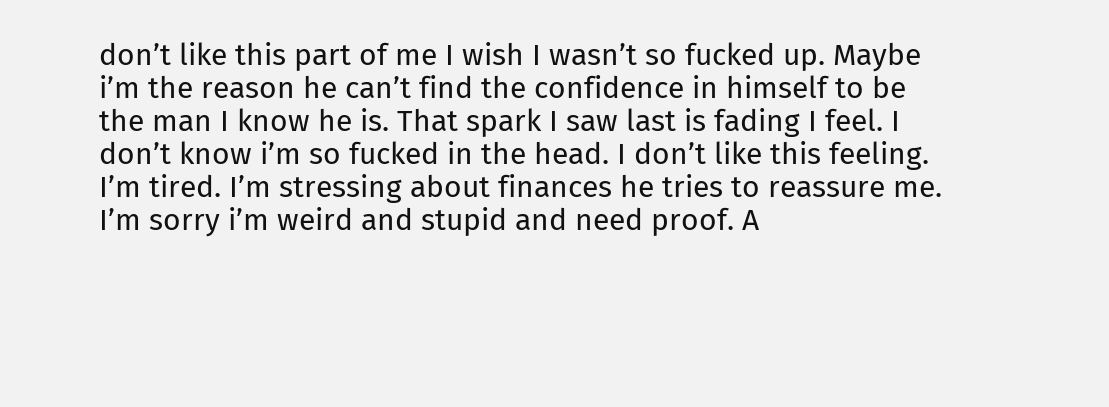don’t like this part of me I wish I wasn’t so fucked up. Maybe i’m the reason he can’t find the confidence in himself to be the man I know he is. That spark I saw last is fading I feel. I don’t know i’m so fucked in the head. I don’t like this feeling. I’m tired. I’m stressing about finances he tries to reassure me. I’m sorry i’m weird and stupid and need proof. A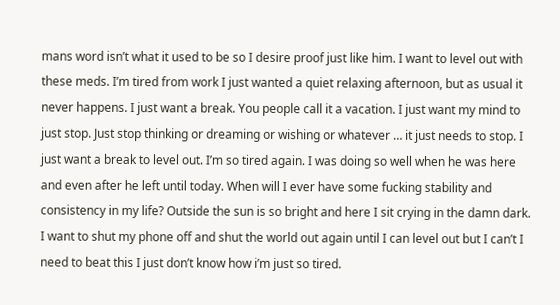mans word isn’t what it used to be so I desire proof just like him. I want to level out with these meds. I’m tired from work I just wanted a quiet relaxing afternoon, but as usual it never happens. I just want a break. You people call it a vacation. I just want my mind to just stop. Just stop thinking or dreaming or wishing or whatever … it just needs to stop. I just want a break to level out. I’m so tired again. I was doing so well when he was here and even after he left until today. When will I ever have some fucking stability and consistency in my life? Outside the sun is so bright and here I sit crying in the damn dark. I want to shut my phone off and shut the world out again until I can level out but I can’t I need to beat this I just don’t know how i’m just so tired.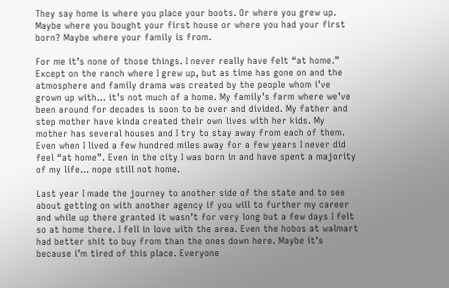They say home is where you place your boots. Or where you grew up. Maybe where you bought your first house or where you had your first born? Maybe where your family is from.

For me it’s none of those things. I never really have felt “at home.” Except on the ranch where I grew up, but as time has gone on and the atmosphere and family drama was created by the people whom i’ve grown up with… it’s not much of a home. My family’s farm where we’ve been around for decades is soon to be over and divided. My father and step mother have kinda created their own lives with her kids. My mother has several houses and I try to stay away from each of them. Even when I lived a few hundred miles away for a few years I never did feel “at home”. Even in the city I was born in and have spent a majority of my life… nope still not home.

Last year I made the journey to another side of the state and to see about getting on with another agency if you will to further my career and while up there granted it wasn’t for very long but a few days I felt so at home there. I fell in love with the area. Even the hobos at walmart had better shit to buy from than the ones down here. Maybe it’s because i’m tired of this place. Everyone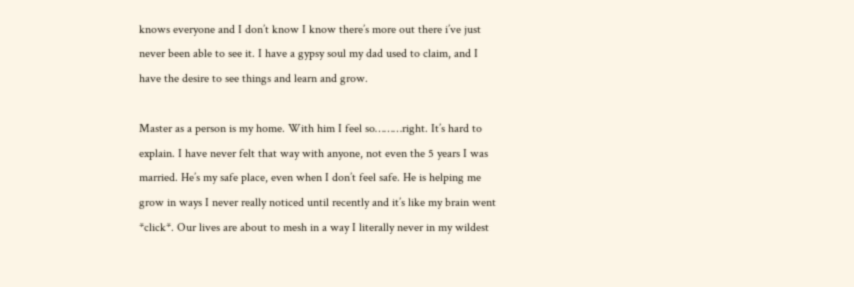knows everyone and I don’t know I know there’s more out there i’ve just never been able to see it. I have a gypsy soul my dad used to claim, and I have the desire to see things and learn and grow.

Master as a person is my home. With him I feel so………right. It’s hard to explain. I have never felt that way with anyone, not even the 5 years I was married. He’s my safe place, even when I don’t feel safe. He is helping me grow in ways I never really noticed until recently and it’s like my brain went *click*. Our lives are about to mesh in a way I literally never in my wildest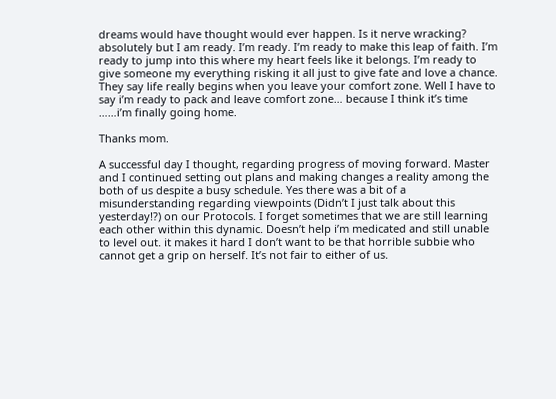dreams would have thought would ever happen. Is it nerve wracking? absolutely but I am ready. I’m ready. I’m ready to make this leap of faith. I’m ready to jump into this where my heart feels like it belongs. I’m ready to give someone my everything risking it all just to give fate and love a chance. They say life really begins when you leave your comfort zone. Well I have to say i’m ready to pack and leave comfort zone… because I think it’s time ……i’m finally going home.

Thanks mom.

A successful day I thought, regarding progress of moving forward. Master and I continued setting out plans and making changes a reality among the both of us despite a busy schedule. Yes there was a bit of a misunderstanding regarding viewpoints (Didn’t I just talk about this yesterday!?) on our Protocols. I forget sometimes that we are still learning each other within this dynamic. Doesn’t help i’m medicated and still unable to level out. it makes it hard I don’t want to be that horrible subbie who cannot get a grip on herself. It’s not fair to either of us.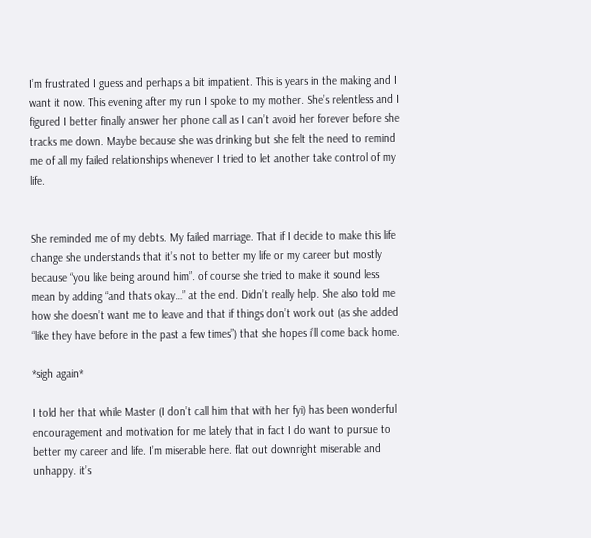I’m frustrated I guess and perhaps a bit impatient. This is years in the making and I want it now. This evening after my run I spoke to my mother. She’s relentless and I figured I better finally answer her phone call as I can’t avoid her forever before she tracks me down. Maybe because she was drinking but she felt the need to remind me of all my failed relationships whenever I tried to let another take control of my life.


She reminded me of my debts. My failed marriage. That if I decide to make this life change she understands that it’s not to better my life or my career but mostly because “you like being around him”. of course she tried to make it sound less mean by adding “and thats okay…” at the end. Didn’t really help. She also told me how she doesn’t want me to leave and that if things don’t work out (as she added “like they have before in the past a few times”) that she hopes i’ll come back home.

*sigh again*

I told her that while Master (I don’t call him that with her fyi) has been wonderful encouragement and motivation for me lately that in fact I do want to pursue to better my career and life. I’m miserable here. flat out downright miserable and unhappy. it’s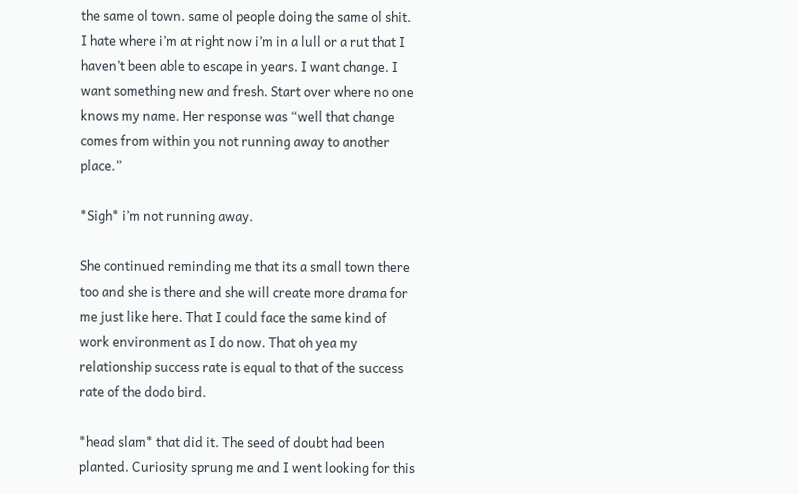the same ol town. same ol people doing the same ol shit. I hate where i’m at right now i’m in a lull or a rut that I haven’t been able to escape in years. I want change. I want something new and fresh. Start over where no one knows my name. Her response was “well that change comes from within you not running away to another place.”

*Sigh* i’m not running away.

She continued reminding me that its a small town there too and she is there and she will create more drama for me just like here. That I could face the same kind of work environment as I do now. That oh yea my relationship success rate is equal to that of the success rate of the dodo bird.

*head slam* that did it. The seed of doubt had been planted. Curiosity sprung me and I went looking for this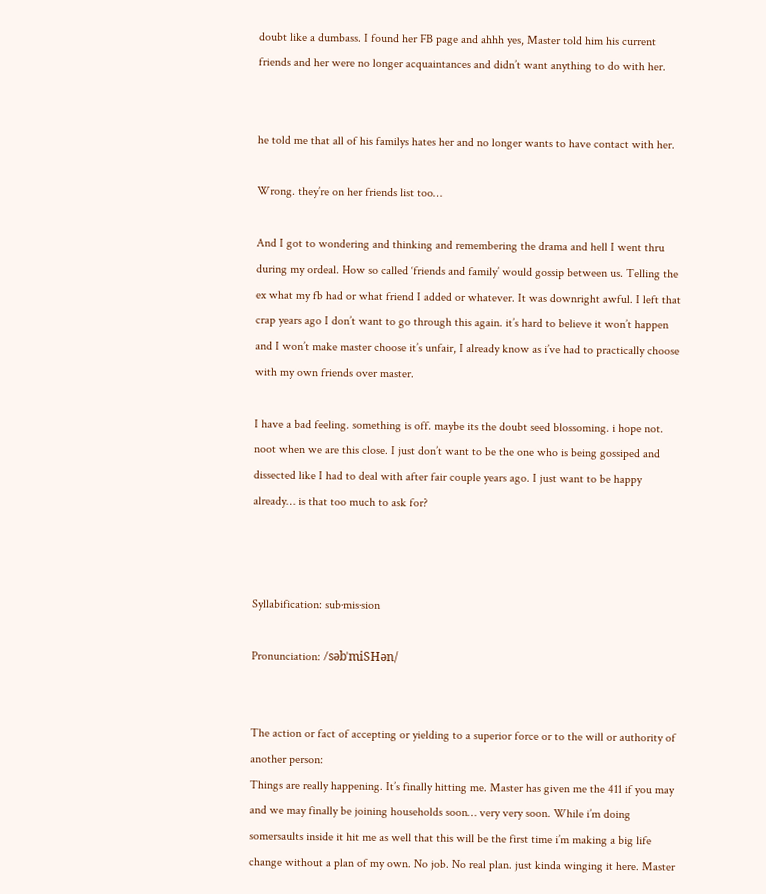doubt like a dumbass. I found her FB page and ahhh yes, Master told him his current friends and her were no longer acquaintances and didn’t want anything to do with her.


he told me that all of his familys hates her and no longer wants to have contact with her.

Wrong. they’re on her friends list too…

And I got to wondering and thinking and remembering the drama and hell I went thru during my ordeal. How so called ‘friends and family’ would gossip between us. Telling the ex what my fb had or what friend I added or whatever. It was downright awful. I left that crap years ago I don’t want to go through this again. it’s hard to believe it won’t happen and I won’t make master choose it’s unfair, I already know as i’ve had to practically choose with my own friends over master.

I have a bad feeling. something is off. maybe its the doubt seed blossoming. i hope not. noot when we are this close. I just don’t want to be the one who is being gossiped and dissected like I had to deal with after fair couple years ago. I just want to be happy already… is that too much to ask for?



Syllabification: sub·mis·sion

Pronunciation: /səbˈmiSHən/


The action or fact of accepting or yielding to a superior force or to the will or authority of another person:
Things are really happening. It’s finally hitting me. Master has given me the 411 if you may and we may finally be joining households soon… very very soon. While i’m doing somersaults inside it hit me as well that this will be the first time i’m making a big life change without a plan of my own. No job. No real plan. just kinda winging it here. Master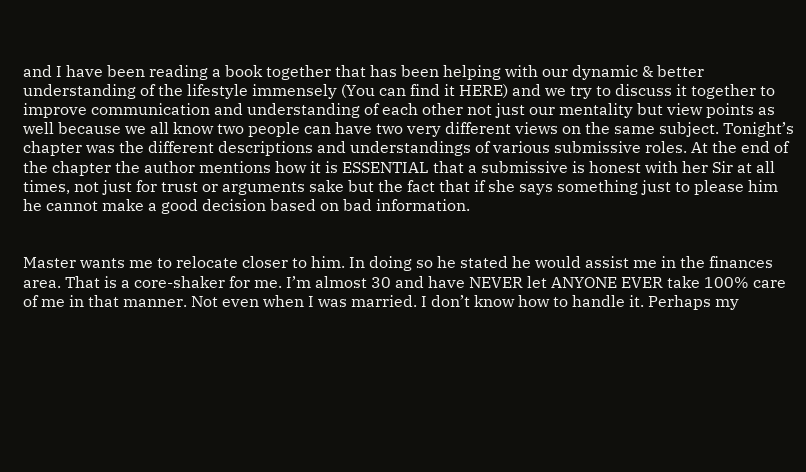and I have been reading a book together that has been helping with our dynamic & better understanding of the lifestyle immensely (You can find it HERE) and we try to discuss it together to improve communication and understanding of each other not just our mentality but view points as well because we all know two people can have two very different views on the same subject. Tonight’s chapter was the different descriptions and understandings of various submissive roles. At the end of the chapter the author mentions how it is ESSENTIAL that a submissive is honest with her Sir at all times, not just for trust or arguments sake but the fact that if she says something just to please him he cannot make a good decision based on bad information.


Master wants me to relocate closer to him. In doing so he stated he would assist me in the finances area. That is a core-shaker for me. I’m almost 30 and have NEVER let ANYONE EVER take 100% care of me in that manner. Not even when I was married. I don’t know how to handle it. Perhaps my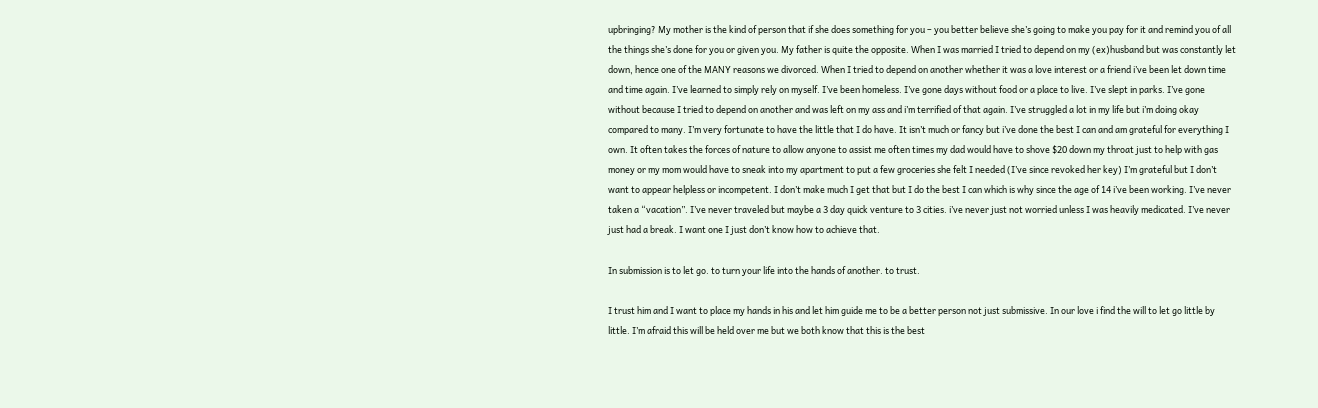upbringing? My mother is the kind of person that if she does something for you – you better believe she’s going to make you pay for it and remind you of all the things she’s done for you or given you. My father is quite the opposite. When I was married I tried to depend on my (ex)husband but was constantly let down, hence one of the MANY reasons we divorced. When I tried to depend on another whether it was a love interest or a friend i’ve been let down time and time again. I’ve learned to simply rely on myself. I’ve been homeless. I’ve gone days without food or a place to live. I’ve slept in parks. I’ve gone without because I tried to depend on another and was left on my ass and i’m terrified of that again. I’ve struggled a lot in my life but i’m doing okay compared to many. I’m very fortunate to have the little that I do have. It isn’t much or fancy but i’ve done the best I can and am grateful for everything I own. It often takes the forces of nature to allow anyone to assist me often times my dad would have to shove $20 down my throat just to help with gas money or my mom would have to sneak into my apartment to put a few groceries she felt I needed (I’ve since revoked her key) I’m grateful but I don’t want to appear helpless or incompetent. I don’t make much I get that but I do the best I can which is why since the age of 14 i’ve been working. I’ve never taken a “vacation”. I’ve never traveled but maybe a 3 day quick venture to 3 cities. i’ve never just not worried unless I was heavily medicated. I’ve never just had a break. I want one I just don’t know how to achieve that.

In submission is to let go. to turn your life into the hands of another. to trust.

I trust him and I want to place my hands in his and let him guide me to be a better person not just submissive. In our love i find the will to let go little by little. I’m afraid this will be held over me but we both know that this is the best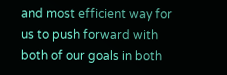and most efficient way for us to push forward with both of our goals in both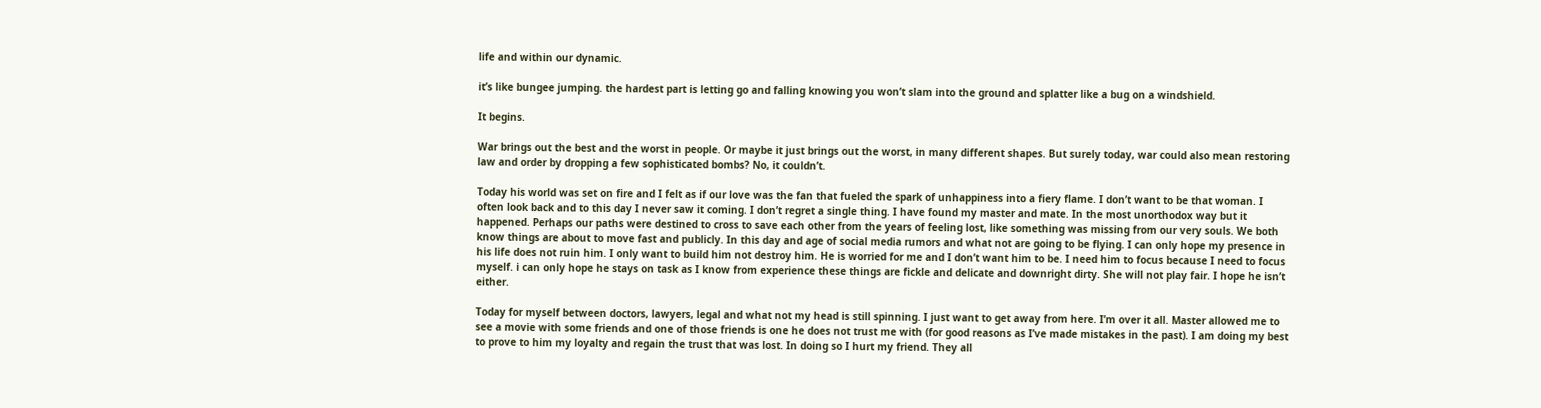life and within our dynamic.

it’s like bungee jumping. the hardest part is letting go and falling knowing you won’t slam into the ground and splatter like a bug on a windshield.

It begins.

War brings out the best and the worst in people. Or maybe it just brings out the worst, in many different shapes. But surely today, war could also mean restoring law and order by dropping a few sophisticated bombs? No, it couldn’t.

Today his world was set on fire and I felt as if our love was the fan that fueled the spark of unhappiness into a fiery flame. I don’t want to be that woman. I often look back and to this day I never saw it coming. I don’t regret a single thing. I have found my master and mate. In the most unorthodox way but it happened. Perhaps our paths were destined to cross to save each other from the years of feeling lost, like something was missing from our very souls. We both know things are about to move fast and publicly. In this day and age of social media rumors and what not are going to be flying. I can only hope my presence in his life does not ruin him. I only want to build him not destroy him. He is worried for me and I don’t want him to be. I need him to focus because I need to focus myself. i can only hope he stays on task as I know from experience these things are fickle and delicate and downright dirty. She will not play fair. I hope he isn’t either.

Today for myself between doctors, lawyers, legal and what not my head is still spinning. I just want to get away from here. I’m over it all. Master allowed me to see a movie with some friends and one of those friends is one he does not trust me with (for good reasons as I’ve made mistakes in the past). I am doing my best to prove to him my loyalty and regain the trust that was lost. In doing so I hurt my friend. They all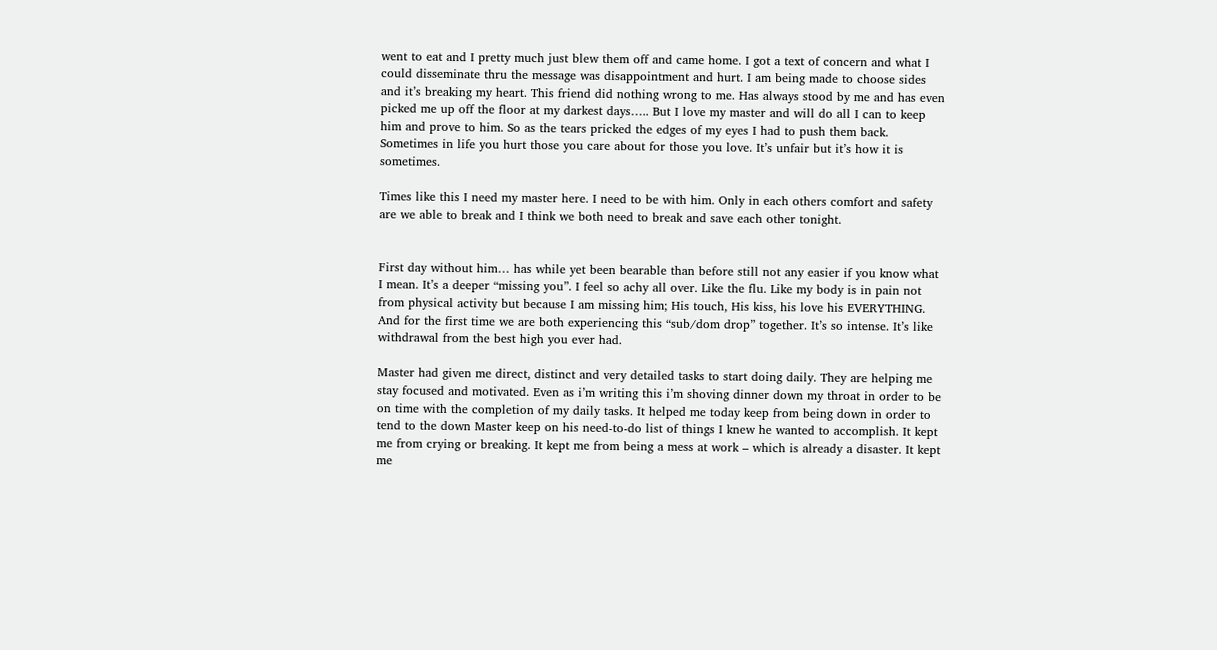went to eat and I pretty much just blew them off and came home. I got a text of concern and what I could disseminate thru the message was disappointment and hurt. I am being made to choose sides and it’s breaking my heart. This friend did nothing wrong to me. Has always stood by me and has even picked me up off the floor at my darkest days….. But I love my master and will do all I can to keep him and prove to him. So as the tears pricked the edges of my eyes I had to push them back. Sometimes in life you hurt those you care about for those you love. It’s unfair but it’s how it is sometimes.

Times like this I need my master here. I need to be with him. Only in each others comfort and safety are we able to break and I think we both need to break and save each other tonight.


First day without him… has while yet been bearable than before still not any easier if you know what I mean. It’s a deeper “missing you”. I feel so achy all over. Like the flu. Like my body is in pain not from physical activity but because I am missing him; His touch, His kiss, his love his EVERYTHING. And for the first time we are both experiencing this “sub/dom drop” together. It’s so intense. It’s like withdrawal from the best high you ever had.

Master had given me direct, distinct and very detailed tasks to start doing daily. They are helping me stay focused and motivated. Even as i’m writing this i’m shoving dinner down my throat in order to be on time with the completion of my daily tasks. It helped me today keep from being down in order to tend to the down Master keep on his need-to-do list of things I knew he wanted to accomplish. It kept me from crying or breaking. It kept me from being a mess at work – which is already a disaster. It kept me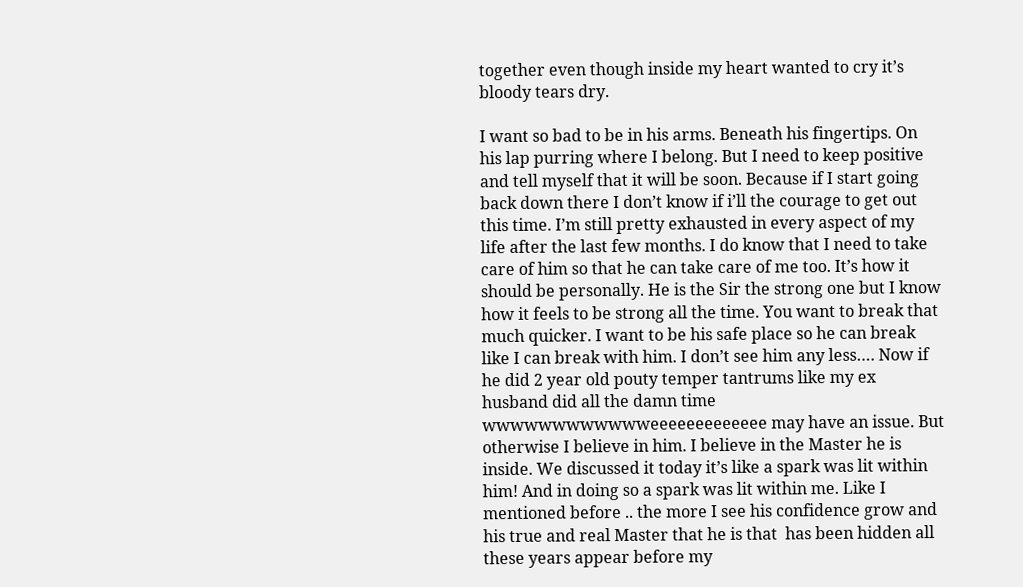together even though inside my heart wanted to cry it’s bloody tears dry.

I want so bad to be in his arms. Beneath his fingertips. On his lap purring where I belong. But I need to keep positive and tell myself that it will be soon. Because if I start going back down there I don’t know if i’ll the courage to get out this time. I’m still pretty exhausted in every aspect of my life after the last few months. I do know that I need to take care of him so that he can take care of me too. It’s how it should be personally. He is the Sir the strong one but I know how it feels to be strong all the time. You want to break that much quicker. I want to be his safe place so he can break like I can break with him. I don’t see him any less…. Now if he did 2 year old pouty temper tantrums like my ex husband did all the damn time wwwwwwwwwwwweeeeeeeeeeeee may have an issue. But otherwise I believe in him. I believe in the Master he is inside. We discussed it today it’s like a spark was lit within him! And in doing so a spark was lit within me. Like I mentioned before .. the more I see his confidence grow and his true and real Master that he is that  has been hidden all these years appear before my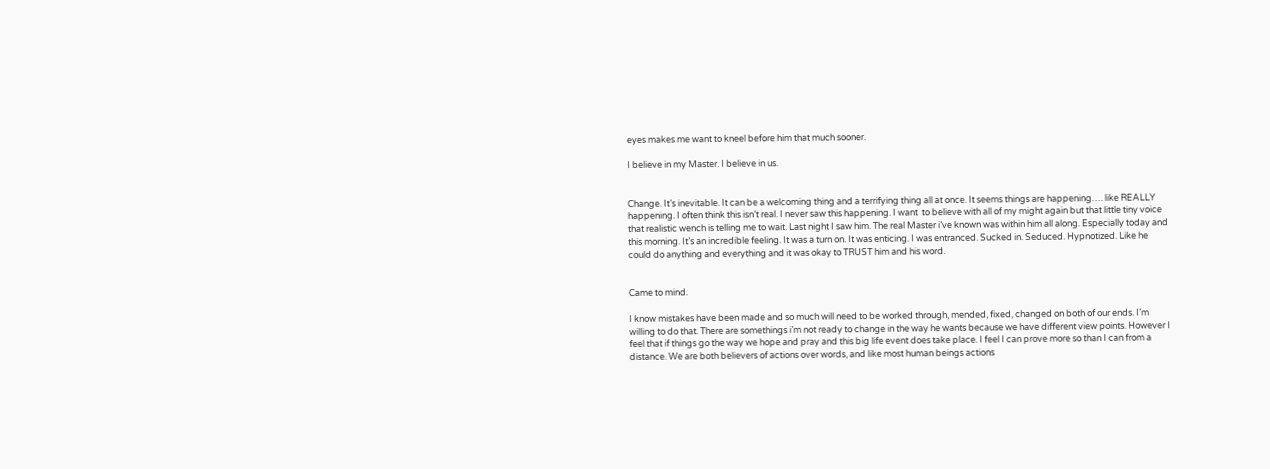eyes makes me want to kneel before him that much sooner.

I believe in my Master. I believe in us.


Change. It’s inevitable. It can be a welcoming thing and a terrifying thing all at once. It seems things are happening…. like REALLY happening. I often think this isn’t real. I never saw this happening. I want  to believe with all of my might again but that little tiny voice that realistic wench is telling me to wait. Last night I saw him. The real Master i’ve known was within him all along. Especially today and this morning. It’s an incredible feeling. It was a turn on. It was enticing. I was entranced. Sucked in. Seduced. Hypnotized. Like he could do anything and everything and it was okay to TRUST him and his word.


Came to mind.

I know mistakes have been made and so much will need to be worked through, mended, fixed, changed on both of our ends. I’m willing to do that. There are somethings i’m not ready to change in the way he wants because we have different view points. However I feel that if things go the way we hope and pray and this big life event does take place. I feel I can prove more so than I can from a distance. We are both believers of actions over words, and like most human beings actions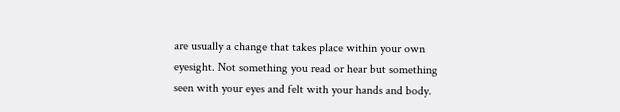are usually a change that takes place within your own eyesight. Not something you read or hear but something seen with your eyes and felt with your hands and body.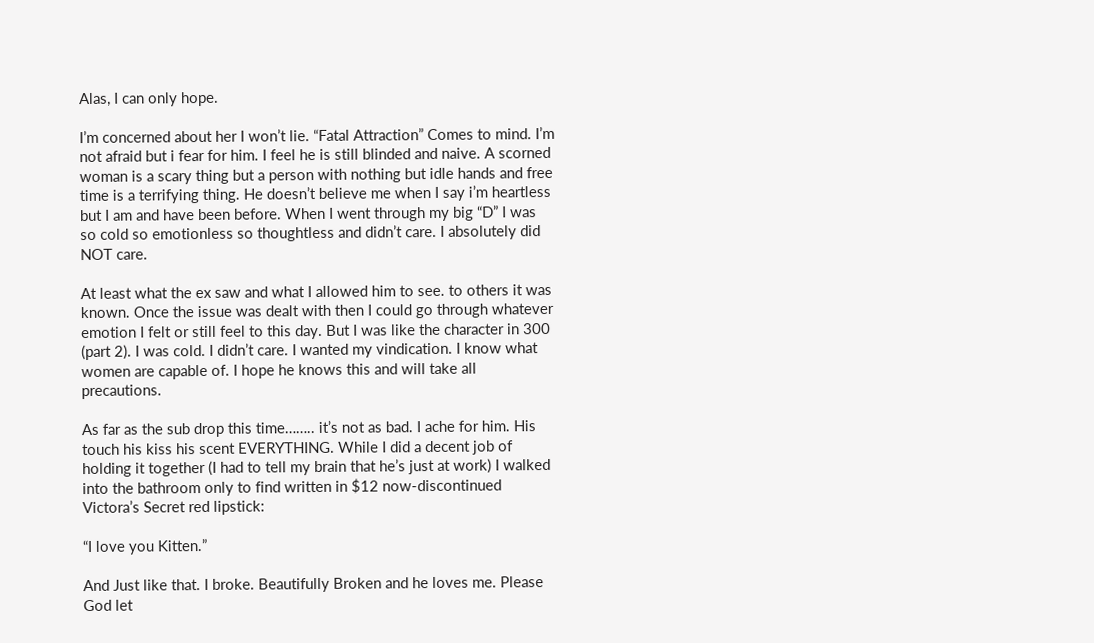Alas, I can only hope.

I’m concerned about her I won’t lie. “Fatal Attraction” Comes to mind. I’m not afraid but i fear for him. I feel he is still blinded and naive. A scorned woman is a scary thing but a person with nothing but idle hands and free time is a terrifying thing. He doesn’t believe me when I say i’m heartless but I am and have been before. When I went through my big “D” I was so cold so emotionless so thoughtless and didn’t care. I absolutely did NOT care.

At least what the ex saw and what I allowed him to see. to others it was known. Once the issue was dealt with then I could go through whatever emotion I felt or still feel to this day. But I was like the character in 300 (part 2). I was cold. I didn’t care. I wanted my vindication. I know what women are capable of. I hope he knows this and will take all precautions.

As far as the sub drop this time…….. it’s not as bad. I ache for him. His touch his kiss his scent EVERYTHING. While I did a decent job of holding it together (I had to tell my brain that he’s just at work) I walked into the bathroom only to find written in $12 now-discontinued Victora’s Secret red lipstick:

“I love you Kitten.”

And Just like that. I broke. Beautifully Broken and he loves me. Please God let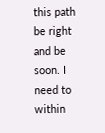this path be right and be soon. I need to within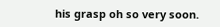his grasp oh so very soon.